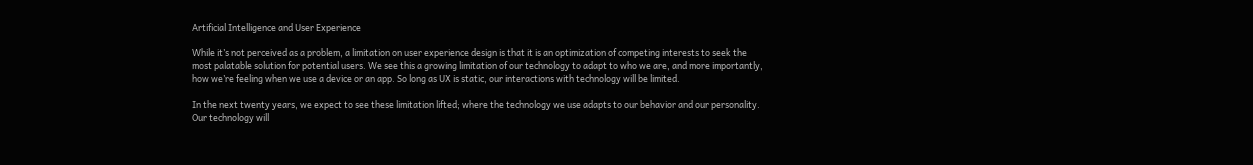Artificial Intelligence and User Experience

While it’s not perceived as a problem, a limitation on user experience design is that it is an optimization of competing interests to seek the most palatable solution for potential users. We see this a growing limitation of our technology to adapt to who we are, and more importantly, how we’re feeling when we use a device or an app. So long as UX is static, our interactions with technology will be limited.

In the next twenty years, we expect to see these limitation lifted; where the technology we use adapts to our behavior and our personality. Our technology will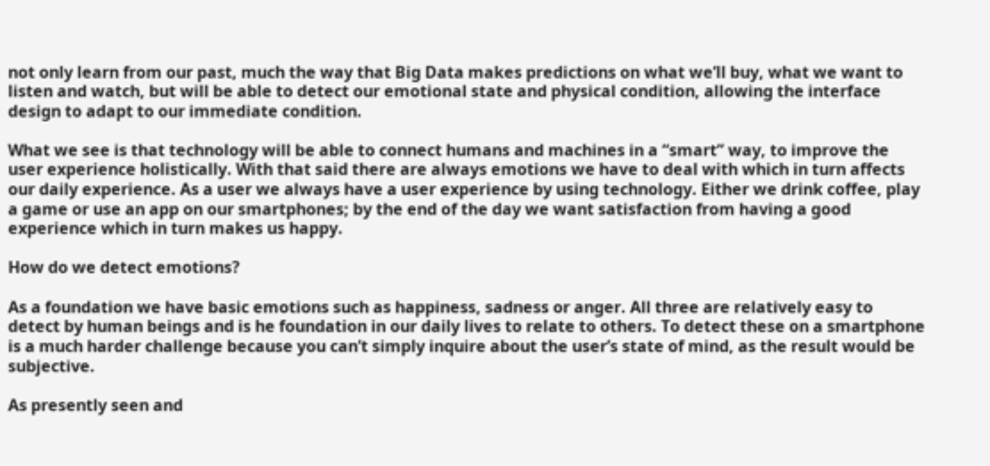not only learn from our past, much the way that Big Data makes predictions on what we’ll buy, what we want to listen and watch, but will be able to detect our emotional state and physical condition, allowing the interface design to adapt to our immediate condition.

What we see is that technology will be able to connect humans and machines in a “smart” way, to improve the user experience holistically. With that said there are always emotions we have to deal with which in turn affects our daily experience. As a user we always have a user experience by using technology. Either we drink coffee, play a game or use an app on our smartphones; by the end of the day we want satisfaction from having a good experience which in turn makes us happy.

How do we detect emotions?

As a foundation we have basic emotions such as happiness, sadness or anger. All three are relatively easy to detect by human beings and is he foundation in our daily lives to relate to others. To detect these on a smartphone is a much harder challenge because you can’t simply inquire about the user’s state of mind, as the result would be subjective.

As presently seen and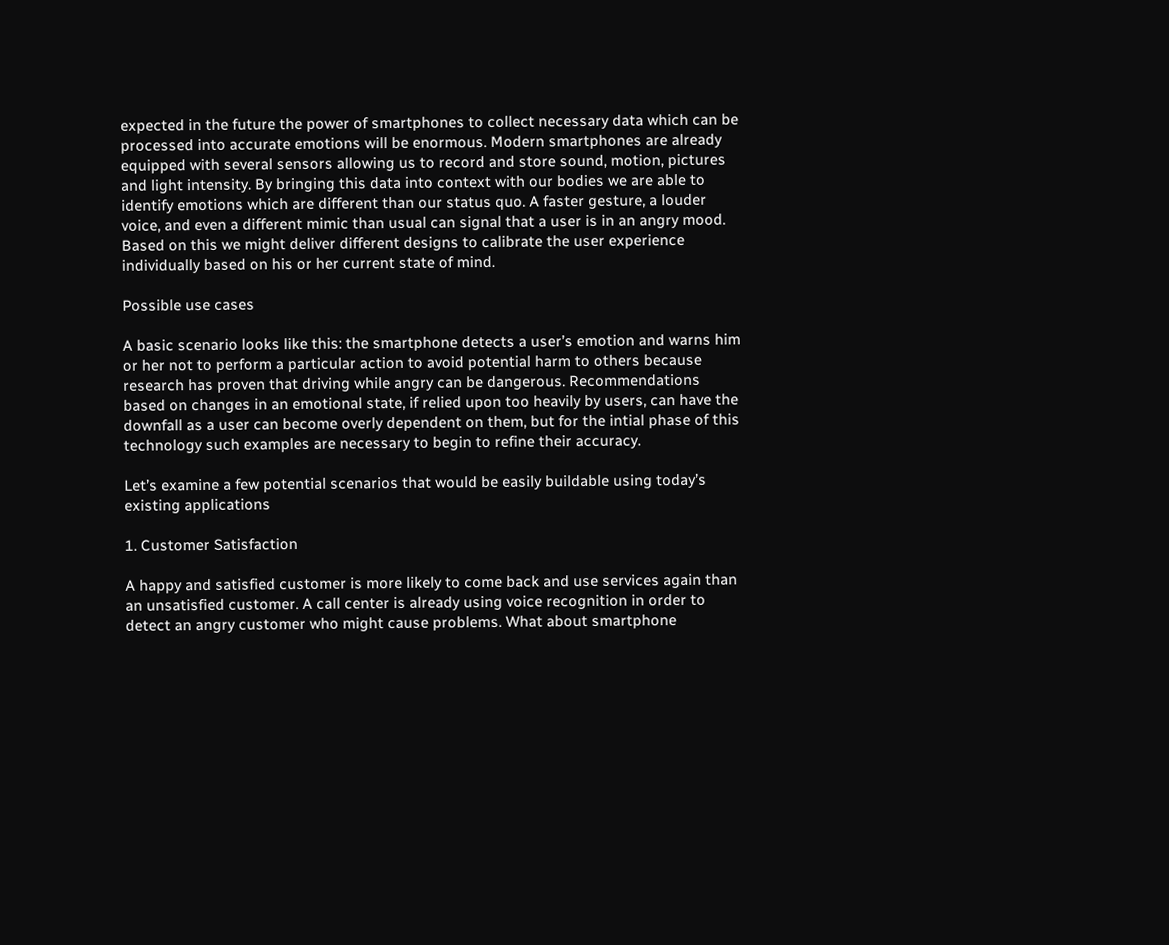expected in the future the power of smartphones to collect necessary data which can be processed into accurate emotions will be enormous. Modern smartphones are already equipped with several sensors allowing us to record and store sound, motion, pictures and light intensity. By bringing this data into context with our bodies we are able to identify emotions which are different than our status quo. A faster gesture, a louder voice, and even a different mimic than usual can signal that a user is in an angry mood. Based on this we might deliver different designs to calibrate the user experience individually based on his or her current state of mind.

Possible use cases

A basic scenario looks like this: the smartphone detects a user’s emotion and warns him or her not to perform a particular action to avoid potential harm to others because research has proven that driving while angry can be dangerous. Recommendations based on changes in an emotional state, if relied upon too heavily by users, can have the downfall as a user can become overly dependent on them, but for the intial phase of this technology such examples are necessary to begin to refine their accuracy.

Let’s examine a few potential scenarios that would be easily buildable using today’s existing applications

1. Customer Satisfaction

A happy and satisfied customer is more likely to come back and use services again than an unsatisfied customer. A call center is already using voice recognition in order to detect an angry customer who might cause problems. What about smartphone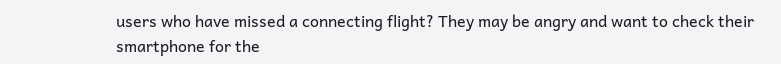users who have missed a connecting flight? They may be angry and want to check their smartphone for the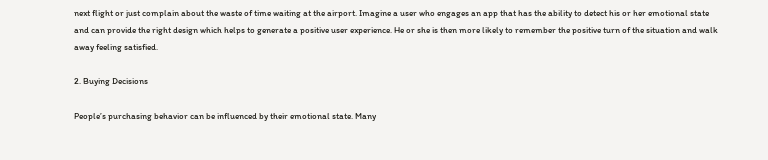next flight or just complain about the waste of time waiting at the airport. Imagine a user who engages an app that has the ability to detect his or her emotional state and can provide the right design which helps to generate a positive user experience. He or she is then more likely to remember the positive turn of the situation and walk away feeling satisfied.

2. Buying Decisions

People’s purchasing behavior can be influenced by their emotional state. Many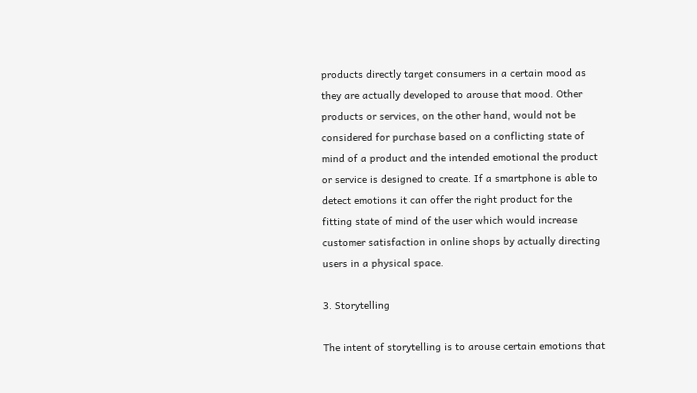products directly target consumers in a certain mood as they are actually developed to arouse that mood. Other products or services, on the other hand, would not be considered for purchase based on a conflicting state of mind of a product and the intended emotional the product or service is designed to create. If a smartphone is able to detect emotions it can offer the right product for the fitting state of mind of the user which would increase customer satisfaction in online shops by actually directing users in a physical space.

3. Storytelling

The intent of storytelling is to arouse certain emotions that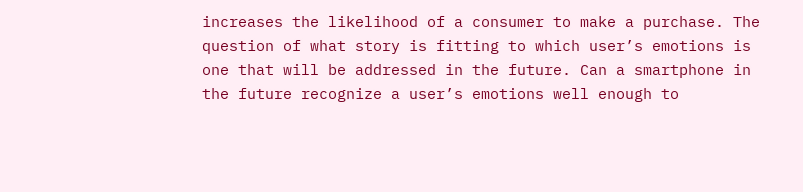increases the likelihood of a consumer to make a purchase. The question of what story is fitting to which user’s emotions is one that will be addressed in the future. Can a smartphone in the future recognize a user’s emotions well enough to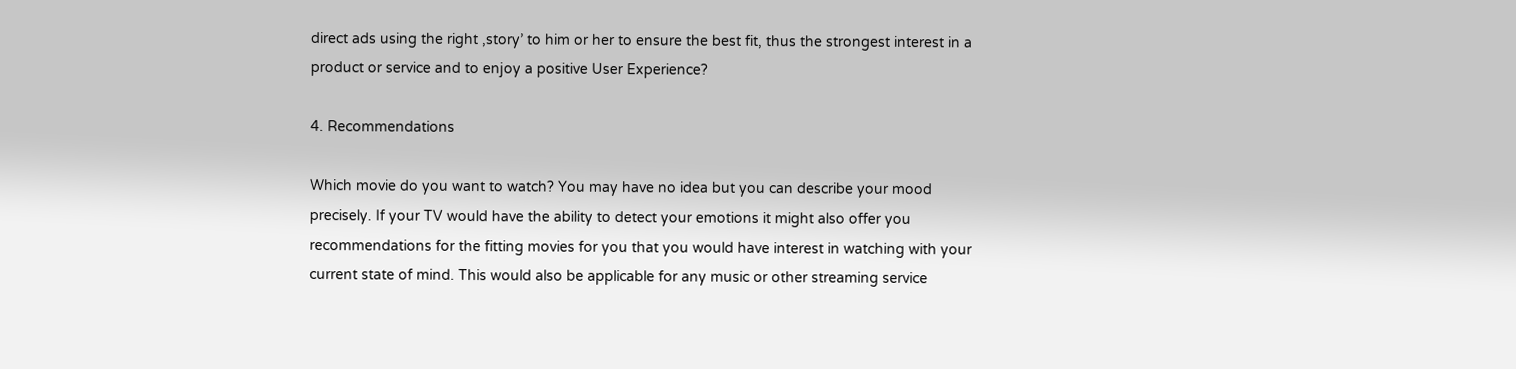direct ads using the right ‚story’ to him or her to ensure the best fit, thus the strongest interest in a product or service and to enjoy a positive User Experience?

4. Recommendations

Which movie do you want to watch? You may have no idea but you can describe your mood precisely. If your TV would have the ability to detect your emotions it might also offer you recommendations for the fitting movies for you that you would have interest in watching with your current state of mind. This would also be applicable for any music or other streaming service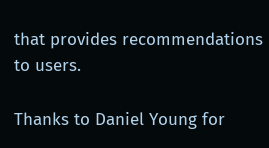that provides recommendations to users.

Thanks to Daniel Young for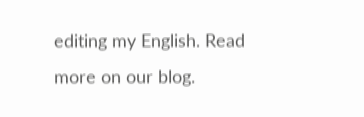editing my English. Read more on our blog.